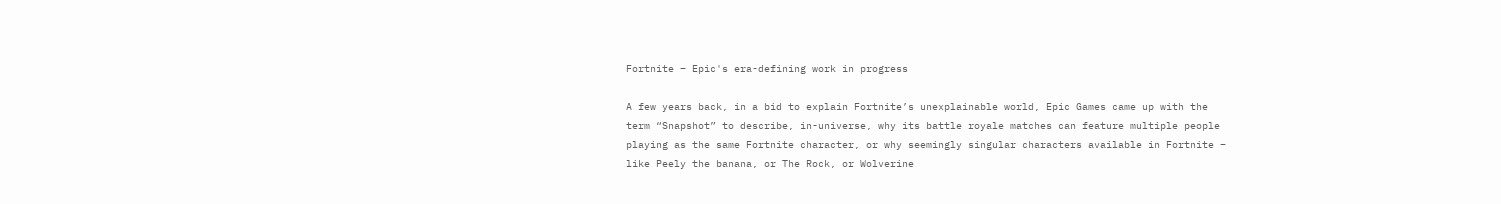Fortnite – Epic's era-defining work in progress

A few years back, in a bid to explain Fortnite’s unexplainable world, Epic Games came up with the term “Snapshot” to describe, in-universe, why its battle royale matches can feature multiple people playing as the same Fortnite character, or why seemingly singular characters available in Fortnite – like Peely the banana, or The Rock, or Wolverine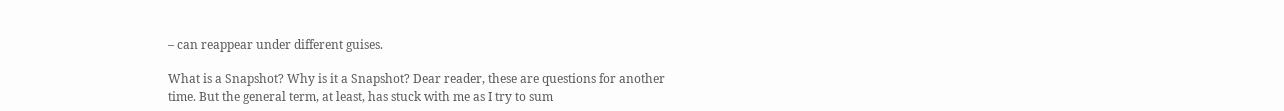– can reappear under different guises.

What is a Snapshot? Why is it a Snapshot? Dear reader, these are questions for another time. But the general term, at least, has stuck with me as I try to sum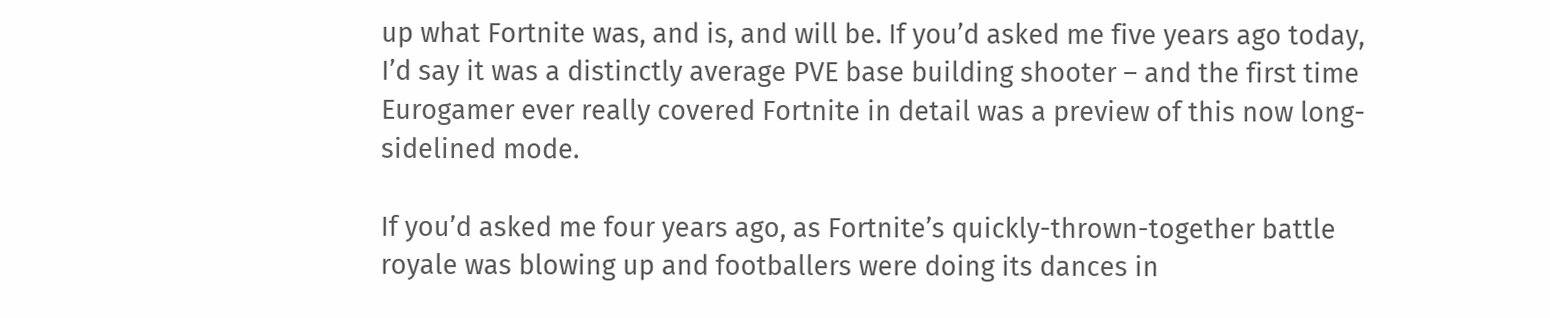up what Fortnite was, and is, and will be. If you’d asked me five years ago today, I’d say it was a distinctly average PVE base building shooter – and the first time Eurogamer ever really covered Fortnite in detail was a preview of this now long-sidelined mode.

If you’d asked me four years ago, as Fortnite’s quickly-thrown-together battle royale was blowing up and footballers were doing its dances in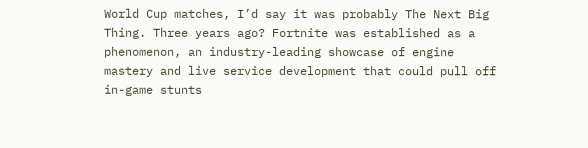World Cup matches, I’d say it was probably The Next Big Thing. Three years ago? Fortnite was established as a phenomenon, an industry-leading showcase of engine mastery and live service development that could pull off in-game stunts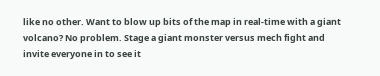like no other. Want to blow up bits of the map in real-time with a giant volcano? No problem. Stage a giant monster versus mech fight and invite everyone in to see it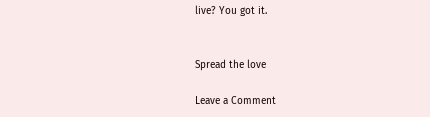live? You got it.


Spread the love

Leave a Comment